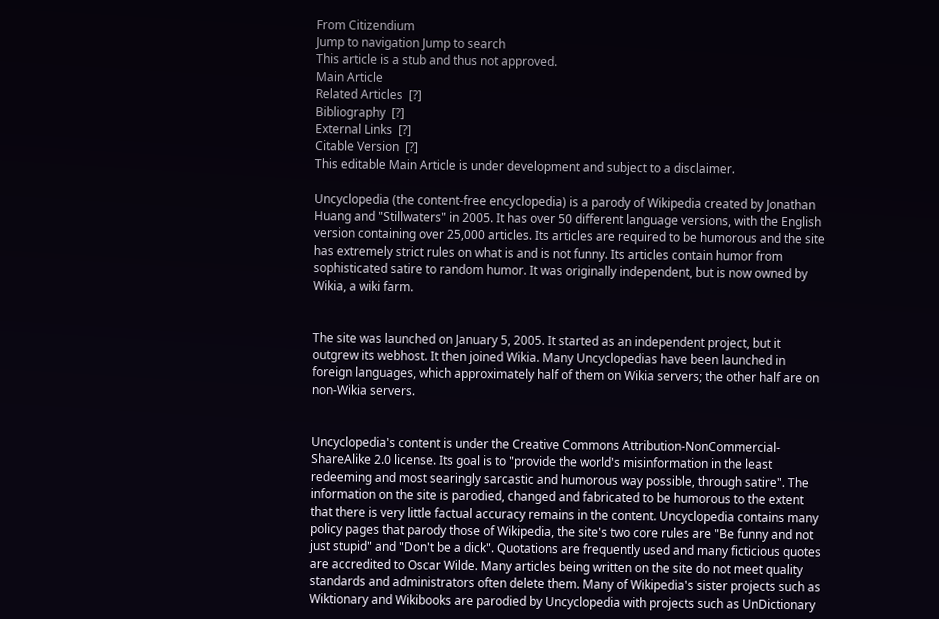From Citizendium
Jump to navigation Jump to search
This article is a stub and thus not approved.
Main Article
Related Articles  [?]
Bibliography  [?]
External Links  [?]
Citable Version  [?]
This editable Main Article is under development and subject to a disclaimer.

Uncyclopedia (the content-free encyclopedia) is a parody of Wikipedia created by Jonathan Huang and "Stillwaters" in 2005. It has over 50 different language versions, with the English version containing over 25,000 articles. Its articles are required to be humorous and the site has extremely strict rules on what is and is not funny. Its articles contain humor from sophisticated satire to random humor. It was originally independent, but is now owned by Wikia, a wiki farm.


The site was launched on January 5, 2005. It started as an independent project, but it outgrew its webhost. It then joined Wikia. Many Uncyclopedias have been launched in foreign languages, which approximately half of them on Wikia servers; the other half are on non-Wikia servers.


Uncyclopedia's content is under the Creative Commons Attribution-NonCommercial-ShareAlike 2.0 license. Its goal is to "provide the world's misinformation in the least redeeming and most searingly sarcastic and humorous way possible, through satire". The information on the site is parodied, changed and fabricated to be humorous to the extent that there is very little factual accuracy remains in the content. Uncyclopedia contains many policy pages that parody those of Wikipedia, the site's two core rules are "Be funny and not just stupid" and "Don't be a dick". Quotations are frequently used and many ficticious quotes are accredited to Oscar Wilde. Many articles being written on the site do not meet quality standards and administrators often delete them. Many of Wikipedia's sister projects such as Wiktionary and Wikibooks are parodied by Uncyclopedia with projects such as UnDictionary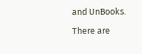and UnBooks. There are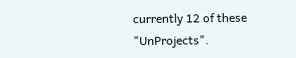currently 12 of these "UnProjects".